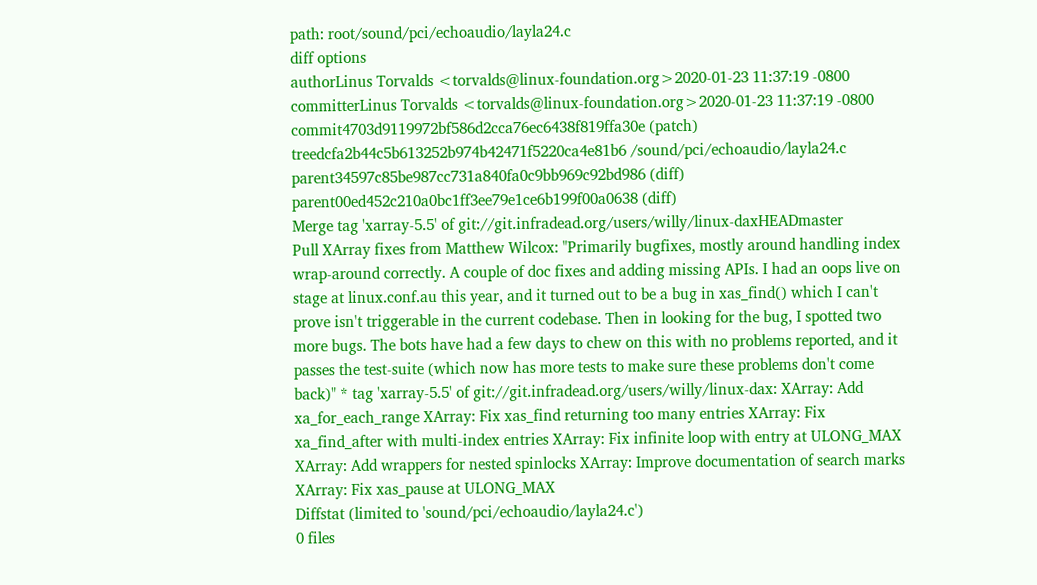path: root/sound/pci/echoaudio/layla24.c
diff options
authorLinus Torvalds <torvalds@linux-foundation.org>2020-01-23 11:37:19 -0800
committerLinus Torvalds <torvalds@linux-foundation.org>2020-01-23 11:37:19 -0800
commit4703d9119972bf586d2cca76ec6438f819ffa30e (patch)
treedcfa2b44c5b613252b974b42471f5220ca4e81b6 /sound/pci/echoaudio/layla24.c
parent34597c85be987cc731a840fa0c9bb969c92bd986 (diff)
parent00ed452c210a0bc1ff3ee79e1ce6b199f00a0638 (diff)
Merge tag 'xarray-5.5' of git://git.infradead.org/users/willy/linux-daxHEADmaster
Pull XArray fixes from Matthew Wilcox: "Primarily bugfixes, mostly around handling index wrap-around correctly. A couple of doc fixes and adding missing APIs. I had an oops live on stage at linux.conf.au this year, and it turned out to be a bug in xas_find() which I can't prove isn't triggerable in the current codebase. Then in looking for the bug, I spotted two more bugs. The bots have had a few days to chew on this with no problems reported, and it passes the test-suite (which now has more tests to make sure these problems don't come back)" * tag 'xarray-5.5' of git://git.infradead.org/users/willy/linux-dax: XArray: Add xa_for_each_range XArray: Fix xas_find returning too many entries XArray: Fix xa_find_after with multi-index entries XArray: Fix infinite loop with entry at ULONG_MAX XArray: Add wrappers for nested spinlocks XArray: Improve documentation of search marks XArray: Fix xas_pause at ULONG_MAX
Diffstat (limited to 'sound/pci/echoaudio/layla24.c')
0 files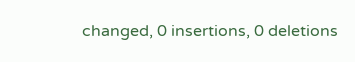changed, 0 insertions, 0 deletions